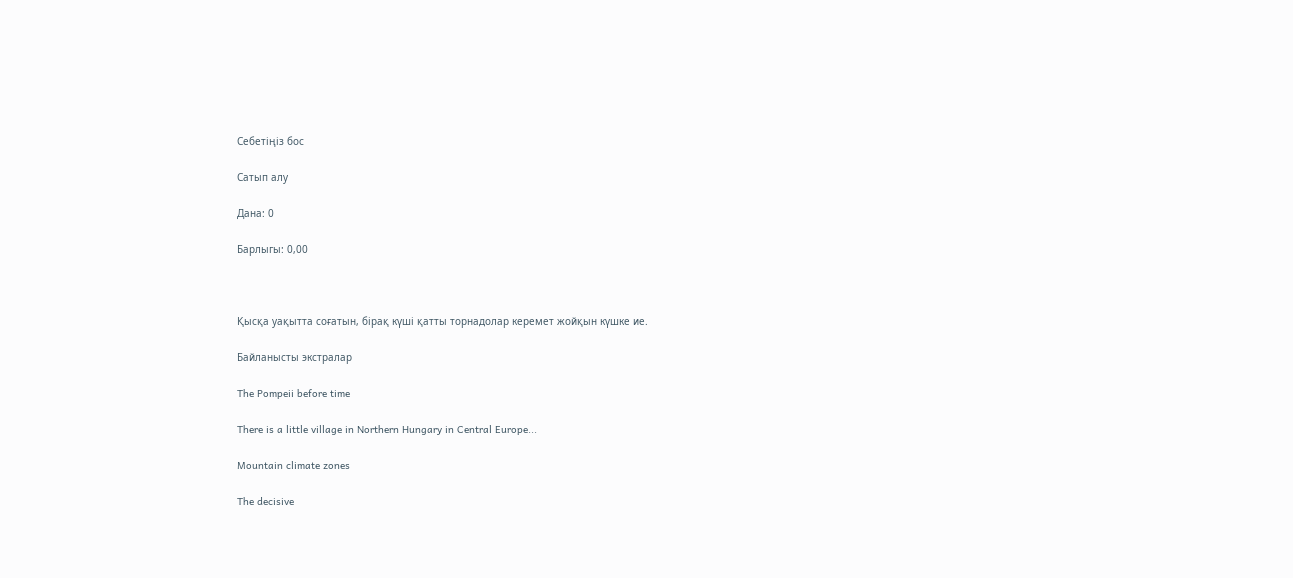Себетіңіз бос

Сатып алу

Дана: 0

Барлыгы: 0,00



Қысқа уақытта соғатын, бірақ күші қатты торнадолар керемет жойқын күшке ие.

Байланысты экстралар

The Pompeii before time

There is a little village in Northern Hungary in Central Europe...

Mountain climate zones

The decisive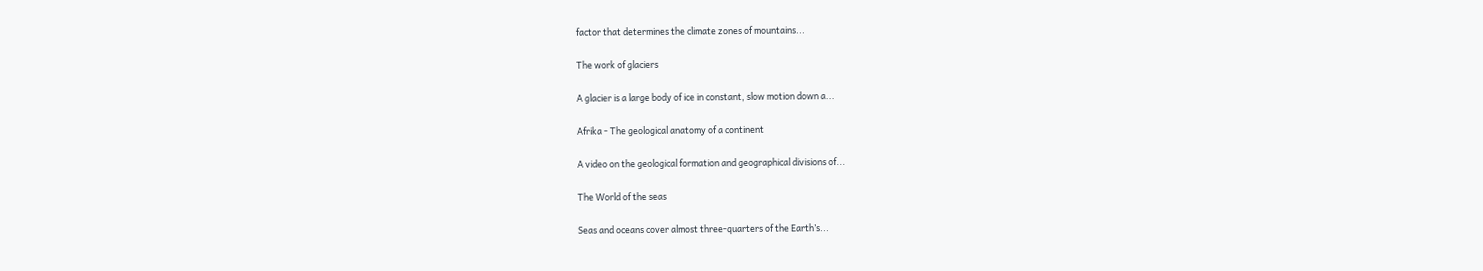factor that determines the climate zones of mountains...

The work of glaciers

A glacier is a large body of ice in constant, slow motion down a...

Afrika - The geological anatomy of a continent

A video on the geological formation and geographical divisions of...

The World of the seas

Seas and oceans cover almost three-quarters of the Earth’s...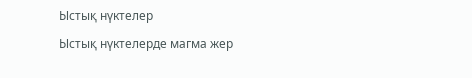Ыстық нүктелер

Ыстық нүктелерде магма жер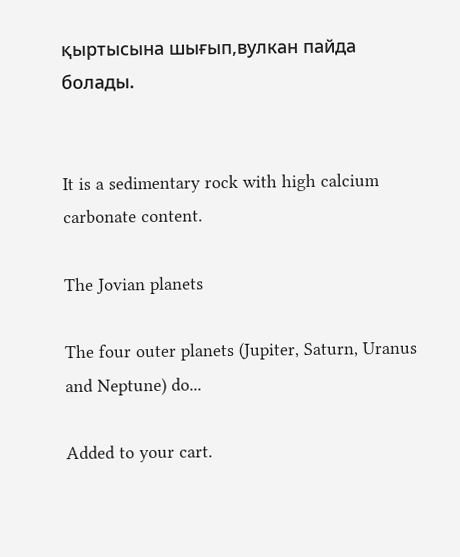қыртысына шығып,вулкан пайда болады.


It is a sedimentary rock with high calcium carbonate content.

The Jovian planets

The four outer planets (Jupiter, Saturn, Uranus and Neptune) do...

Added to your cart.